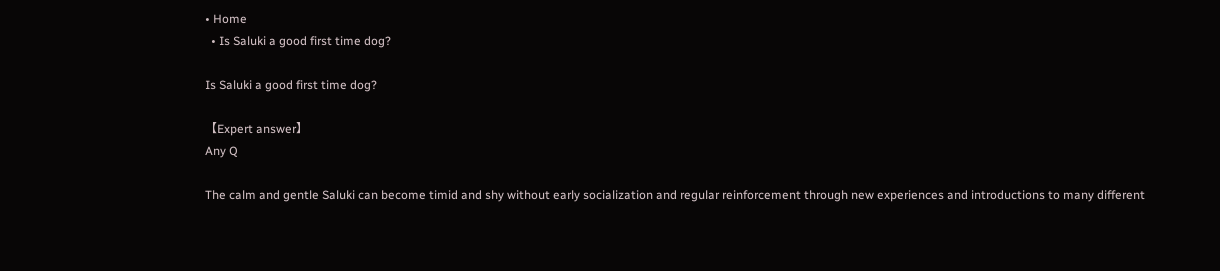• Home
  • Is Saluki a good first time dog?

Is Saluki a good first time dog?

【Expert answer】
Any Q

The calm and gentle Saluki can become timid and shy without early socialization and regular reinforcement through new experiences and introductions to many different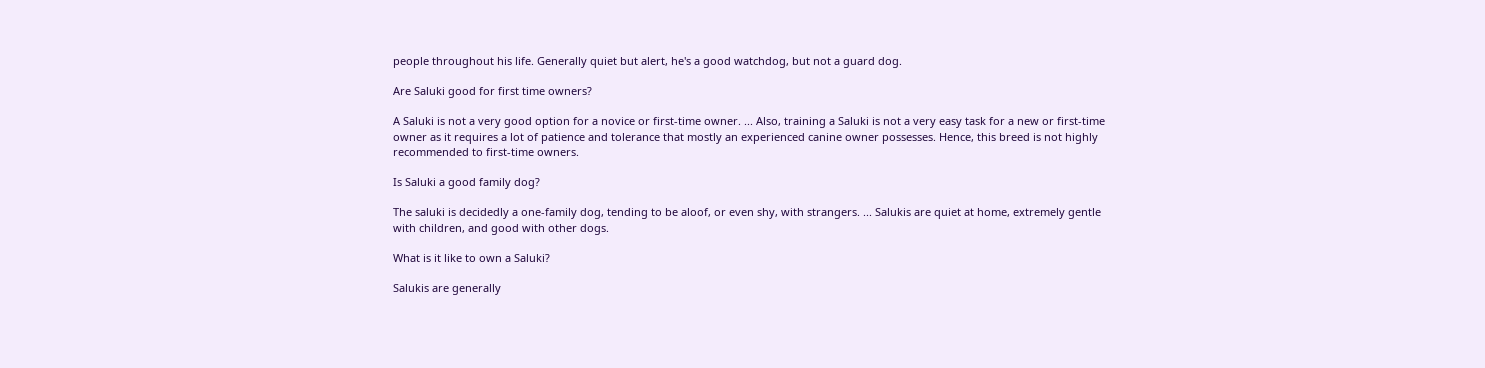people throughout his life. Generally quiet but alert, he's a good watchdog, but not a guard dog.

Are Saluki good for first time owners?

A Saluki is not a very good option for a novice or first-time owner. ... Also, training a Saluki is not a very easy task for a new or first-time owner as it requires a lot of patience and tolerance that mostly an experienced canine owner possesses. Hence, this breed is not highly recommended to first-time owners.

Is Saluki a good family dog?

The saluki is decidedly a one-family dog, tending to be aloof, or even shy, with strangers. ... Salukis are quiet at home, extremely gentle with children, and good with other dogs.

What is it like to own a Saluki?

Salukis are generally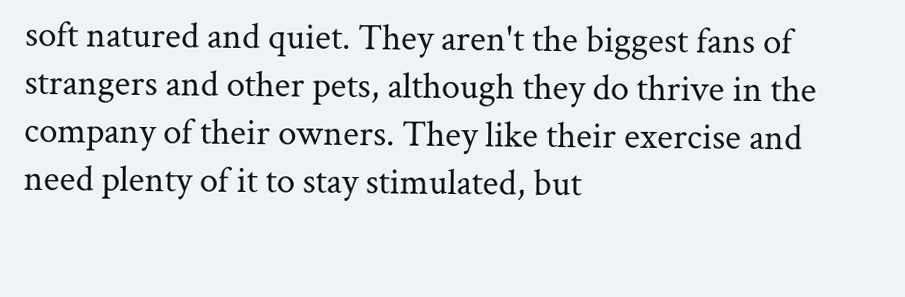soft natured and quiet. They aren't the biggest fans of strangers and other pets, although they do thrive in the company of their owners. They like their exercise and need plenty of it to stay stimulated, but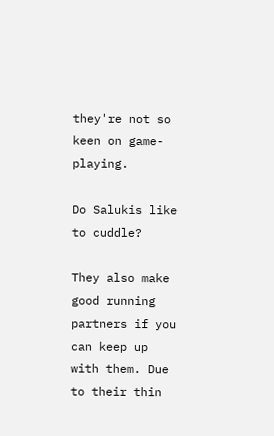they're not so keen on game-playing.

Do Salukis like to cuddle?

They also make good running partners if you can keep up with them. Due to their thin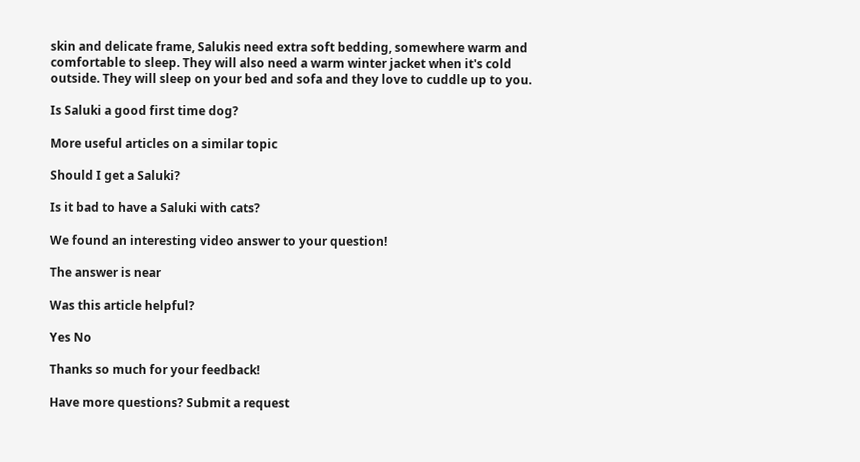skin and delicate frame, Salukis need extra soft bedding, somewhere warm and comfortable to sleep. They will also need a warm winter jacket when it's cold outside. They will sleep on your bed and sofa and they love to cuddle up to you.

Is Saluki a good first time dog?

More useful articles on a similar topic

Should I get a Saluki?

Is it bad to have a Saluki with cats?

We found an interesting video answer to your question!

The answer is near

Was this article helpful?

Yes No

Thanks so much for your feedback!

Have more questions? Submit a request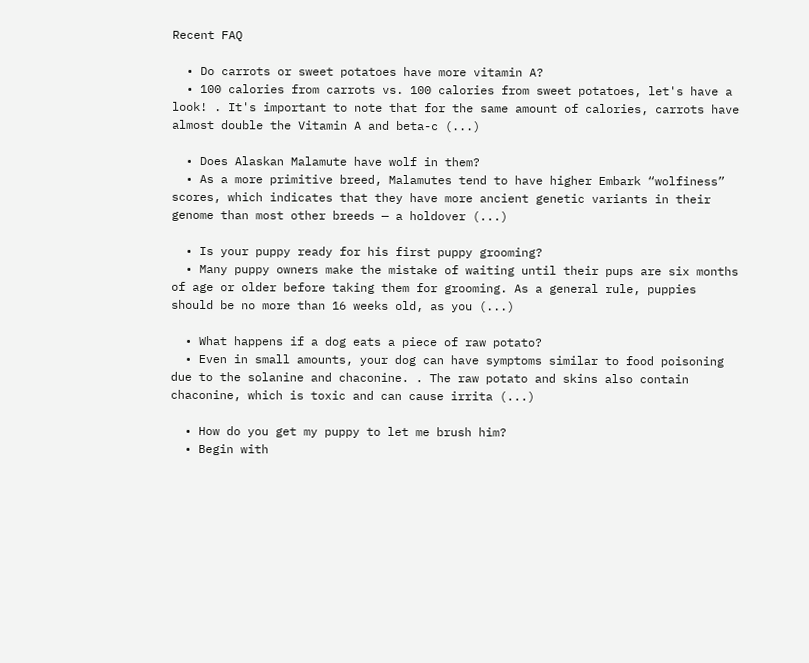Recent FAQ

  • Do carrots or sweet potatoes have more vitamin A?
  • 100 calories from carrots vs. 100 calories from sweet potatoes, let's have a look! . It's important to note that for the same amount of calories, carrots have almost double the Vitamin A and beta-c (...)

  • Does Alaskan Malamute have wolf in them?
  • As a more primitive breed, Malamutes tend to have higher Embark “wolfiness” scores, which indicates that they have more ancient genetic variants in their genome than most other breeds — a holdover (...)

  • Is your puppy ready for his first puppy grooming?
  • Many puppy owners make the mistake of waiting until their pups are six months of age or older before taking them for grooming. As a general rule, puppies should be no more than 16 weeks old, as you (...)

  • What happens if a dog eats a piece of raw potato?
  • Even in small amounts, your dog can have symptoms similar to food poisoning due to the solanine and chaconine. . The raw potato and skins also contain chaconine, which is toxic and can cause irrita (...)

  • How do you get my puppy to let me brush him?
  • Begin with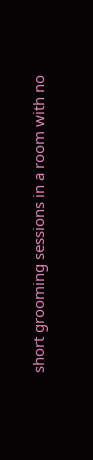short grooming sessions in a room with no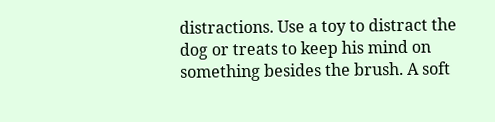distractions. Use a toy to distract the dog or treats to keep his mind on something besides the brush. A soft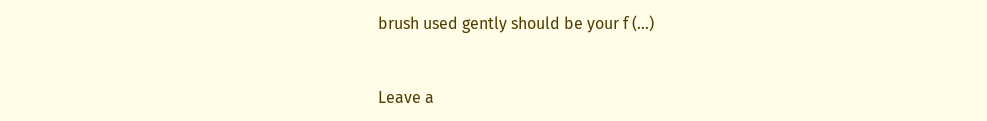brush used gently should be your f (...)


Leave a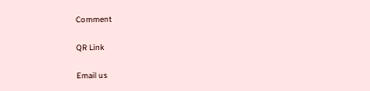Comment

QR Link

Email us